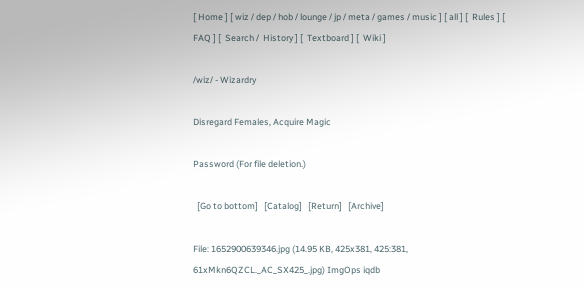[ Home ] [ wiz / dep / hob / lounge / jp / meta / games / music ] [ all ] [  Rules ] [  FAQ ] [  Search /  History ] [  Textboard ] [  Wiki ]

/wiz/ - Wizardry

Disregard Females, Acquire Magic

Password (For file deletion.)

  [Go to bottom]   [Catalog]   [Return]   [Archive]

File: 1652900639346.jpg (14.95 KB, 425x381, 425:381, 61xMkn6QZCL._AC_SX425_.jpg) ImgOps iqdb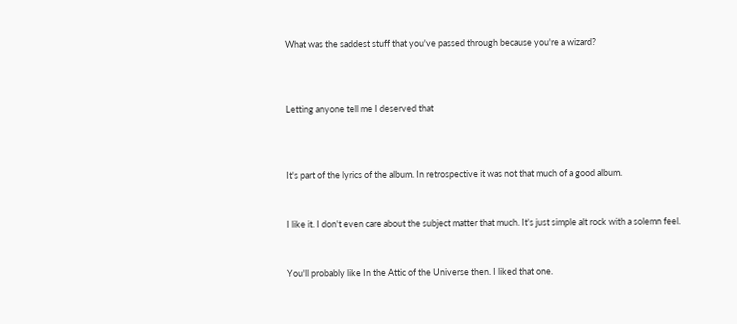What was the saddest stuff that you've passed through because you're a wizard?



Letting anyone tell me I deserved that



It's part of the lyrics of the album. In retrospective it was not that much of a good album.


I like it. I don't even care about the subject matter that much. It's just simple alt rock with a solemn feel.


You'll probably like In the Attic of the Universe then. I liked that one.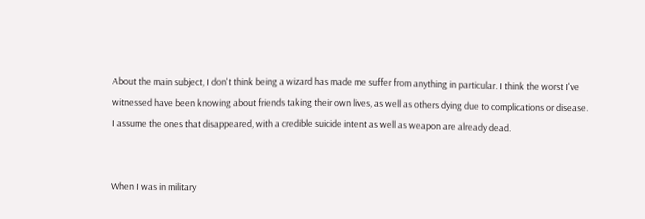About the main subject, I don't think being a wizard has made me suffer from anything in particular. I think the worst I've witnessed have been knowing about friends taking their own lives, as well as others dying due to complications or disease.
I assume the ones that disappeared, with a credible suicide intent as well as weapon are already dead.


When I was in military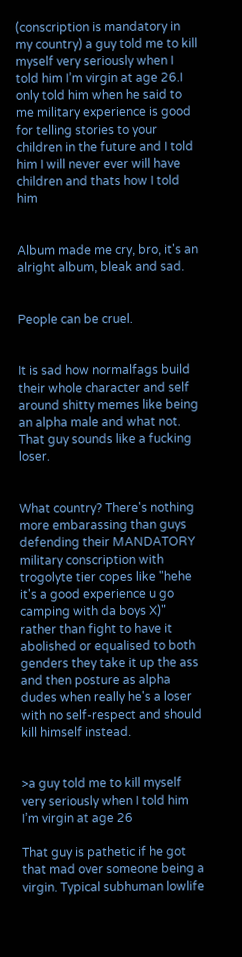(conscription is mandatory in my country) a guy told me to kill myself very seriously when I told him I’m virgin at age 26.I only told him when he said to me military experience is good for telling stories to your children in the future and I told him I will never ever will have children and thats how I told him


Album made me cry, bro, it's an alright album, bleak and sad.


People can be cruel.


It is sad how normalfags build their whole character and self around shitty memes like being an alpha male and what not. That guy sounds like a fucking loser.


What country? There's nothing more embarassing than guys defending their MANDATORY military conscription with trogolyte tier copes like "hehe it's a good experience u go camping with da boys X)" rather than fight to have it abolished or equalised to both genders they take it up the ass and then posture as alpha dudes when really he's a loser with no self-respect and should kill himself instead.


>a guy told me to kill myself very seriously when I told him I’m virgin at age 26

That guy is pathetic if he got that mad over someone being a virgin. Typical subhuman lowlife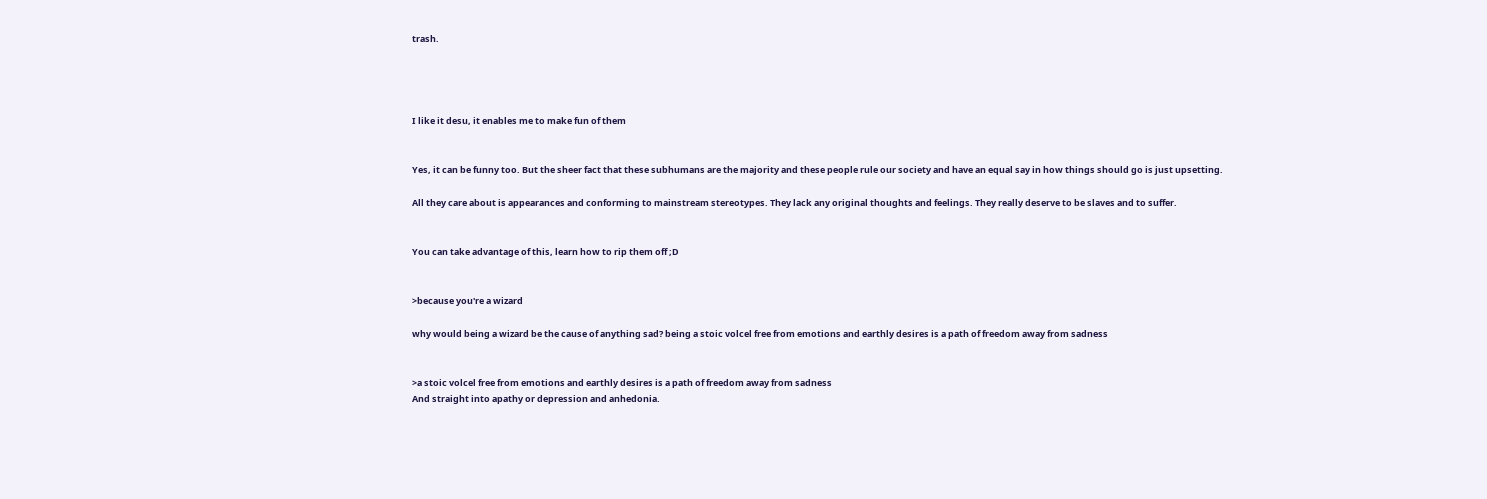trash.




I like it desu, it enables me to make fun of them


Yes, it can be funny too. But the sheer fact that these subhumans are the majority and these people rule our society and have an equal say in how things should go is just upsetting.

All they care about is appearances and conforming to mainstream stereotypes. They lack any original thoughts and feelings. They really deserve to be slaves and to suffer.


You can take advantage of this, learn how to rip them off ;D


>because you're a wizard

why would being a wizard be the cause of anything sad? being a stoic volcel free from emotions and earthly desires is a path of freedom away from sadness


>a stoic volcel free from emotions and earthly desires is a path of freedom away from sadness
And straight into apathy or depression and anhedonia.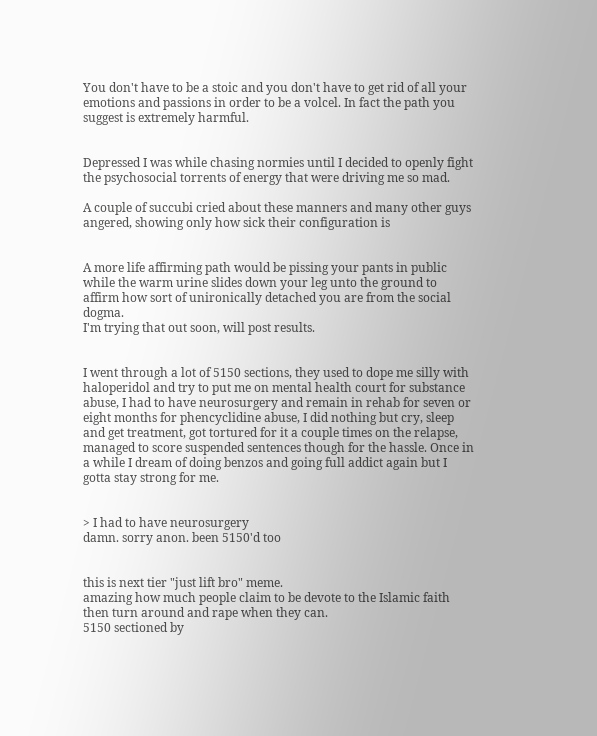You don't have to be a stoic and you don't have to get rid of all your emotions and passions in order to be a volcel. In fact the path you suggest is extremely harmful.


Depressed I was while chasing normies until I decided to openly fight the psychosocial torrents of energy that were driving me so mad.

A couple of succubi cried about these manners and many other guys angered, showing only how sick their configuration is


A more life affirming path would be pissing your pants in public while the warm urine slides down your leg unto the ground to affirm how sort of unironically detached you are from the social dogma.
I'm trying that out soon, will post results.


I went through a lot of 5150 sections, they used to dope me silly with haloperidol and try to put me on mental health court for substance abuse, I had to have neurosurgery and remain in rehab for seven or eight months for phencyclidine abuse, I did nothing but cry, sleep and get treatment, got tortured for it a couple times on the relapse, managed to score suspended sentences though for the hassle. Once in a while I dream of doing benzos and going full addict again but I gotta stay strong for me.


> I had to have neurosurgery
damn. sorry anon. been 5150'd too


this is next tier "just lift bro" meme.
amazing how much people claim to be devote to the Islamic faith then turn around and rape when they can.
5150 sectioned by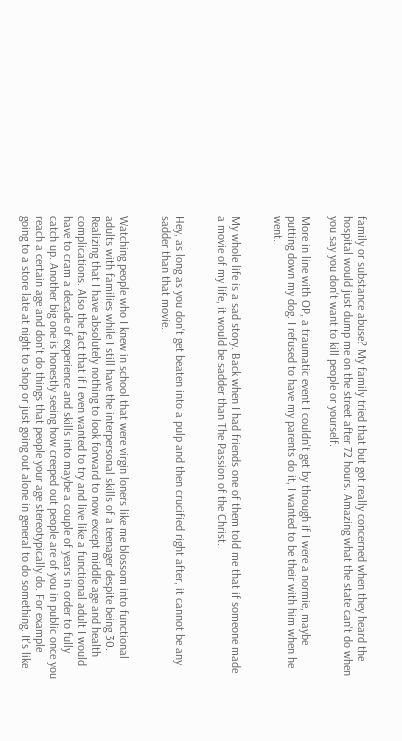family or substance abuse? My family tried that but got really concerned when they heard the hospital would just dump me on the street after 72 hours. Amazing what the state can't do when you say you don't want to kill people or yourself.

More in line with OP, a traumatic event I couldn't get by through if I were a normie, maybe putting down my dog. I refused to have my parents do it, I wanted to be their with him when he went.


My whole life is a sad story. Back when I had friends one of them told me that if someone made a movie of my life, it would be sadder than The Passion of the Christ.


Hey, as long as you don't get beaten into a pulp and then crucified right after, it cannot be any sadder than that movie.


Watching people who I knew in school that were virgin loners like me blossom into functional adults with families while I still have the interpersonal skills of a teenager despite being 30. Realizing that I have absolutely nothing to look forward to now except middle age and health complications. Also the fact that if I even wanted to try and live like a functional adult I would have to cram a decade of experience and skills into maybe a couple of years in order to fully catch up. Another big one is honestly seeing how creeped out people are of you in public once you reach a certain age and don't do things that people your age stereotypically do. For example going to a store late at night to shop or just going out alone in general to do something. It's like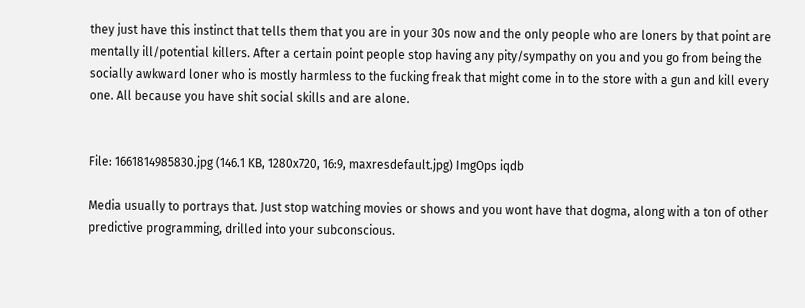they just have this instinct that tells them that you are in your 30s now and the only people who are loners by that point are mentally ill/potential killers. After a certain point people stop having any pity/sympathy on you and you go from being the socially awkward loner who is mostly harmless to the fucking freak that might come in to the store with a gun and kill every one. All because you have shit social skills and are alone.


File: 1661814985830.jpg (146.1 KB, 1280x720, 16:9, maxresdefault.jpg) ImgOps iqdb

Media usually to portrays that. Just stop watching movies or shows and you wont have that dogma, along with a ton of other predictive programming, drilled into your subconscious.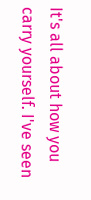It's all about how you carry yourself. I've seen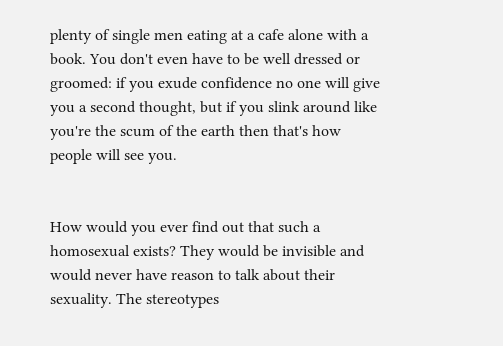plenty of single men eating at a cafe alone with a book. You don't even have to be well dressed or groomed: if you exude confidence no one will give you a second thought, but if you slink around like you're the scum of the earth then that's how people will see you.


How would you ever find out that such a homosexual exists? They would be invisible and would never have reason to talk about their sexuality. The stereotypes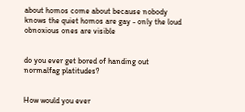about homos come about because nobody knows the quiet homos are gay - only the loud obnoxious ones are visible


do you ever get bored of handing out normalfag platitudes?


How would you ever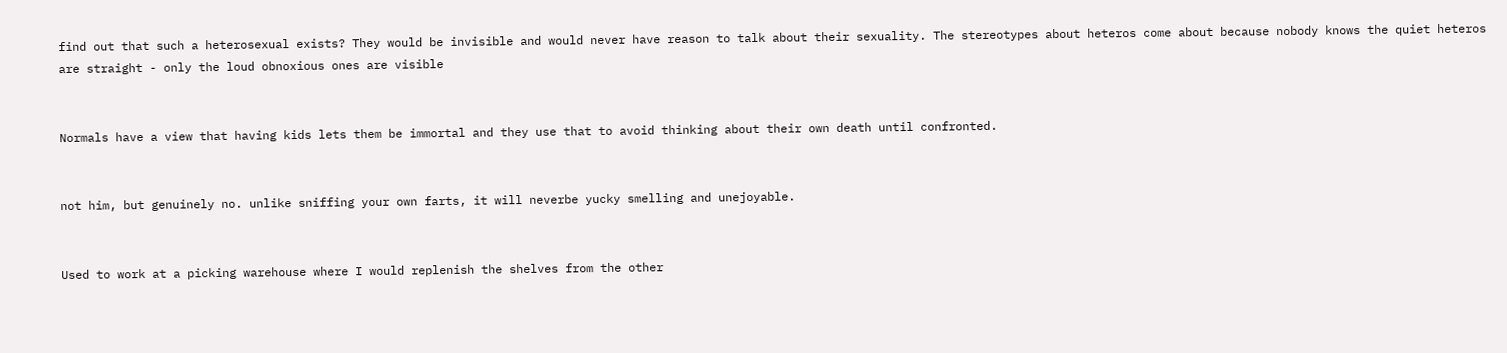find out that such a heterosexual exists? They would be invisible and would never have reason to talk about their sexuality. The stereotypes about heteros come about because nobody knows the quiet heteros are straight - only the loud obnoxious ones are visible


Normals have a view that having kids lets them be immortal and they use that to avoid thinking about their own death until confronted.


not him, but genuinely no. unlike sniffing your own farts, it will neverbe yucky smelling and unejoyable.


Used to work at a picking warehouse where I would replenish the shelves from the other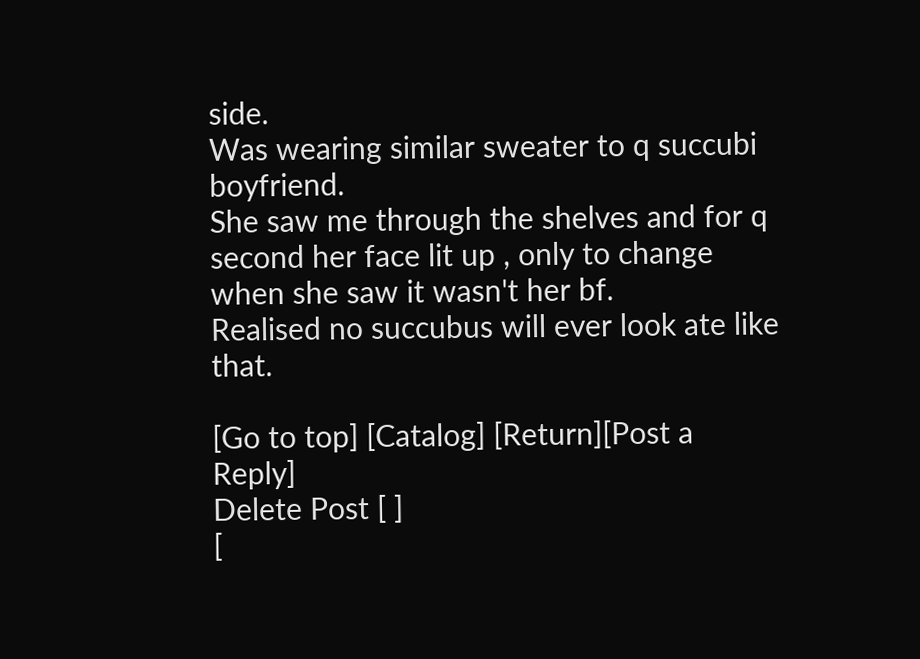side.
Was wearing similar sweater to q succubi boyfriend.
She saw me through the shelves and for q second her face lit up , only to change when she saw it wasn't her bf.
Realised no succubus will ever look ate like that.

[Go to top] [Catalog] [Return][Post a Reply]
Delete Post [ ]
[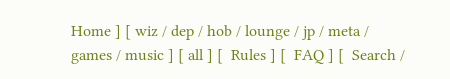Home ] [ wiz / dep / hob / lounge / jp / meta / games / music ] [ all ] [  Rules ] [  FAQ ] [  Search /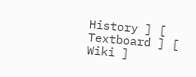History ] [  Textboard ] [  Wiki ]